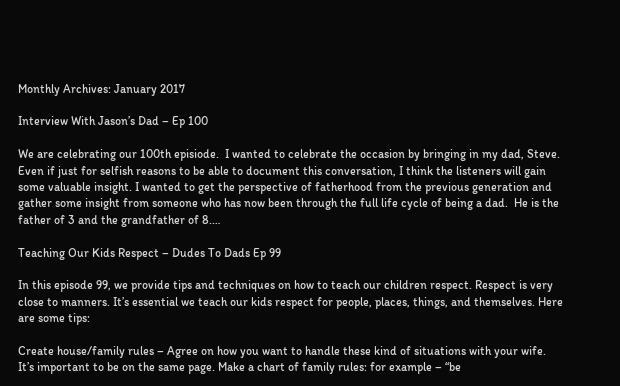Monthly Archives: January 2017

Interview With Jason’s Dad – Ep 100

We are celebrating our 100th episiode.  I wanted to celebrate the occasion by bringing in my dad, Steve.  Even if just for selfish reasons to be able to document this conversation, I think the listeners will gain some valuable insight. I wanted to get the perspective of fatherhood from the previous generation and gather some insight from someone who has now been through the full life cycle of being a dad.  He is the father of 3 and the grandfather of 8.…

Teaching Our Kids Respect – Dudes To Dads Ep 99

In this episode 99, we provide tips and techniques on how to teach our children respect. Respect is very close to manners. It’s essential we teach our kids respect for people, places, things, and themselves. Here are some tips:

Create house/family rules – Agree on how you want to handle these kind of situations with your wife. It’s important to be on the same page. Make a chart of family rules: for example – “be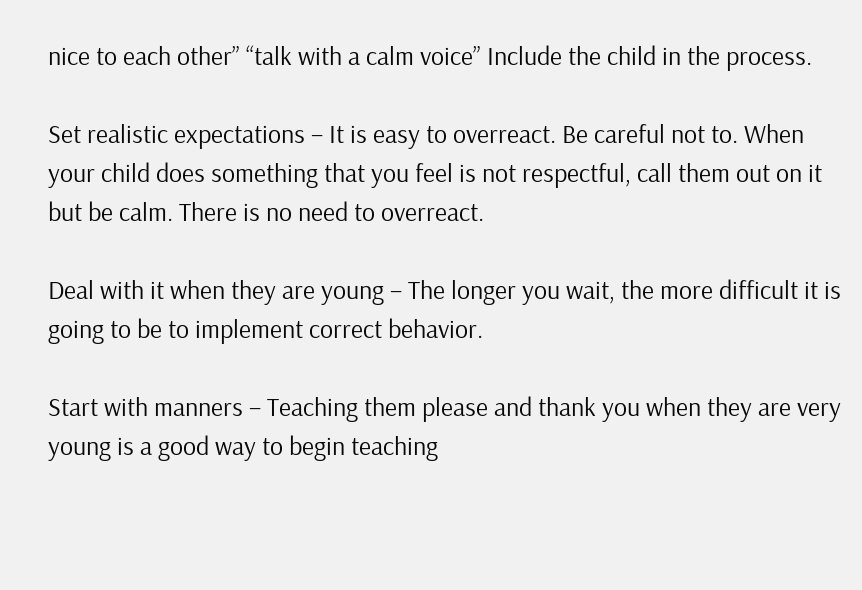nice to each other” “talk with a calm voice” Include the child in the process.

Set realistic expectations – It is easy to overreact. Be careful not to. When your child does something that you feel is not respectful, call them out on it but be calm. There is no need to overreact.

Deal with it when they are young – The longer you wait, the more difficult it is going to be to implement correct behavior.

Start with manners – Teaching them please and thank you when they are very young is a good way to begin teaching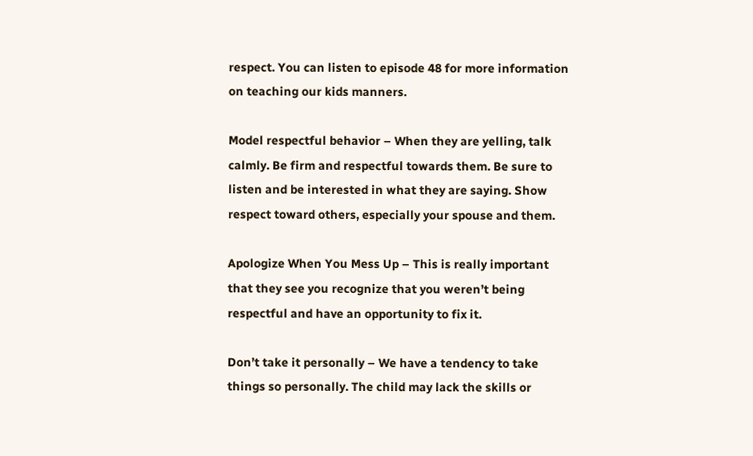respect. You can listen to episode 48 for more information on teaching our kids manners.

Model respectful behavior – When they are yelling, talk calmly. Be firm and respectful towards them. Be sure to listen and be interested in what they are saying. Show respect toward others, especially your spouse and them.

Apologize When You Mess Up – This is really important that they see you recognize that you weren’t being respectful and have an opportunity to fix it.

Don’t take it personally – We have a tendency to take things so personally. The child may lack the skills or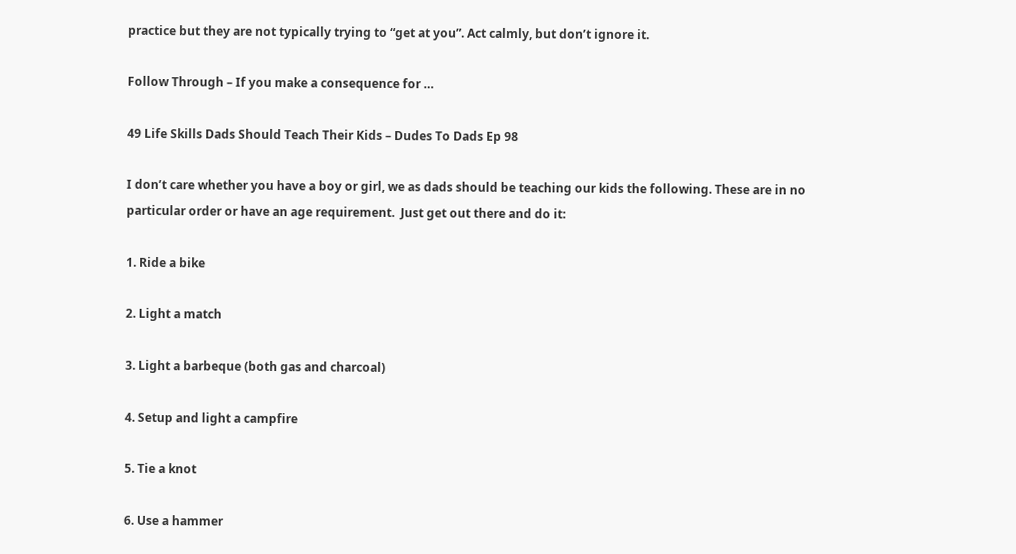practice but they are not typically trying to “get at you”. Act calmly, but don’t ignore it.

Follow Through – If you make a consequence for …

49 Life Skills Dads Should Teach Their Kids – Dudes To Dads Ep 98

I don’t care whether you have a boy or girl, we as dads should be teaching our kids the following. These are in no particular order or have an age requirement.  Just get out there and do it:

1. Ride a bike

2. Light a match

3. Light a barbeque (both gas and charcoal)

4. Setup and light a campfire

5. Tie a knot

6. Use a hammer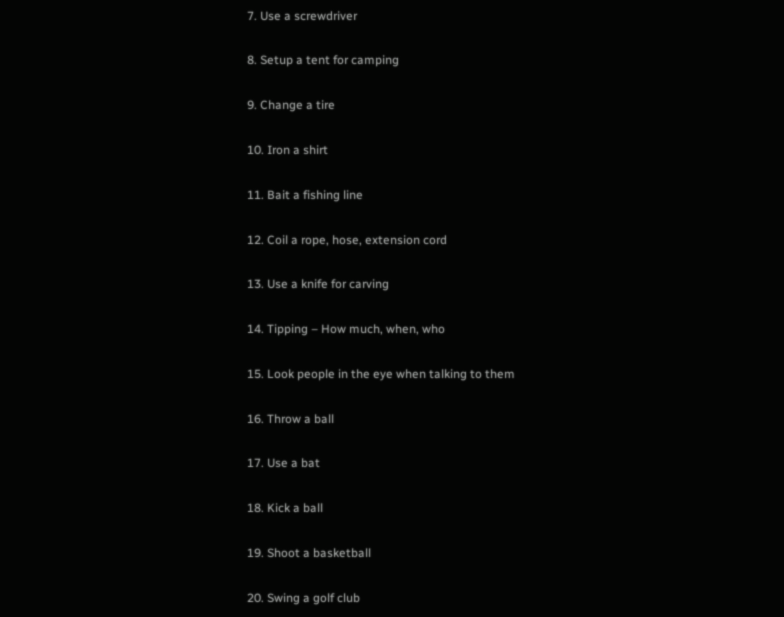7. Use a screwdriver

8. Setup a tent for camping

9. Change a tire

10. Iron a shirt

11. Bait a fishing line

12. Coil a rope, hose, extension cord

13. Use a knife for carving

14. Tipping – How much, when, who

15. Look people in the eye when talking to them

16. Throw a ball

17. Use a bat

18. Kick a ball

19. Shoot a basketball

20. Swing a golf club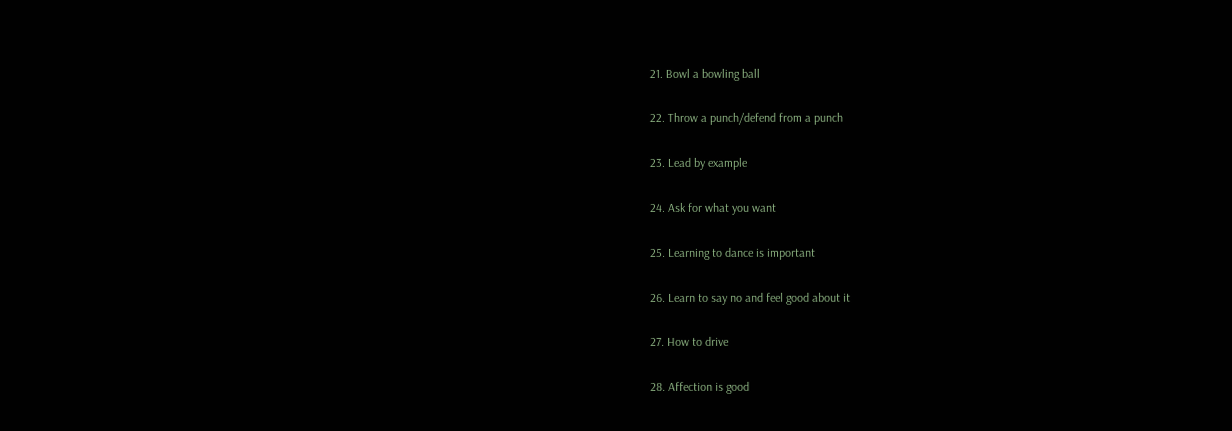21. Bowl a bowling ball

22. Throw a punch/defend from a punch

23. Lead by example

24. Ask for what you want

25. Learning to dance is important

26. Learn to say no and feel good about it

27. How to drive

28. Affection is good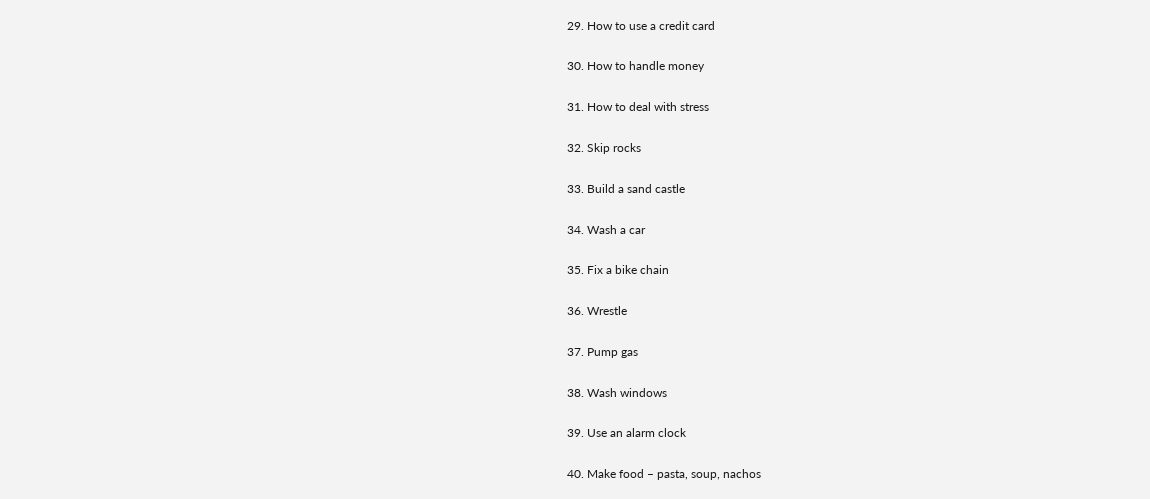29. How to use a credit card

30. How to handle money

31. How to deal with stress

32. Skip rocks

33. Build a sand castle

34. Wash a car

35. Fix a bike chain

36. Wrestle

37. Pump gas

38. Wash windows

39. Use an alarm clock

40. Make food – pasta, soup, nachos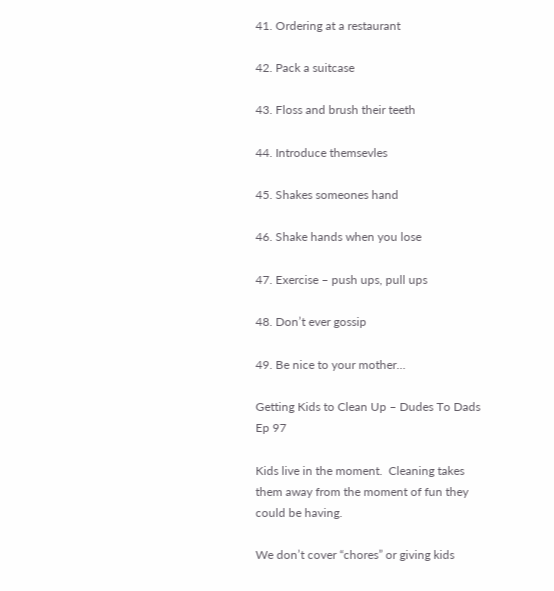41. Ordering at a restaurant

42. Pack a suitcase

43. Floss and brush their teeth

44. Introduce themsevles

45. Shakes someones hand

46. Shake hands when you lose

47. Exercise – push ups, pull ups

48. Don’t ever gossip

49. Be nice to your mother…

Getting Kids to Clean Up – Dudes To Dads Ep 97

Kids live in the moment.  Cleaning takes them away from the moment of fun they could be having.

We don’t cover “chores” or giving kids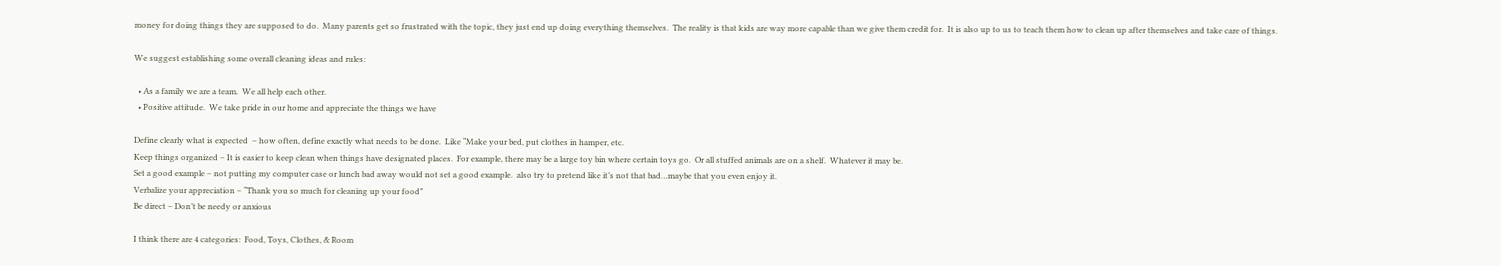money for doing things they are supposed to do.  Many parents get so frustrated with the topic, they just end up doing everything themselves.  The reality is that kids are way more capable than we give them credit for.  It is also up to us to teach them how to clean up after themselves and take care of things.

We suggest establishing some overall cleaning ideas and rules:

  • As a family we are a team.  We all help each other.
  • Positive attitude.  We take pride in our home and appreciate the things we have

Define clearly what is expected  – how often, define exactly what needs to be done.  Like “Make your bed, put clothes in hamper, etc.
Keep things organized – It is easier to keep clean when things have designated places.  For example, there may be a large toy bin where certain toys go.  Or all stuffed animals are on a shelf.  Whatever it may be.
Set a good example – not putting my computer case or lunch bad away would not set a good example.  also try to pretend like it’s not that bad…maybe that you even enjoy it.
Verbalize your appreciation – “Thank you so much for cleaning up your food”
Be direct – Don’t be needy or anxious

I think there are 4 categories:  Food, Toys, Clothes, & Room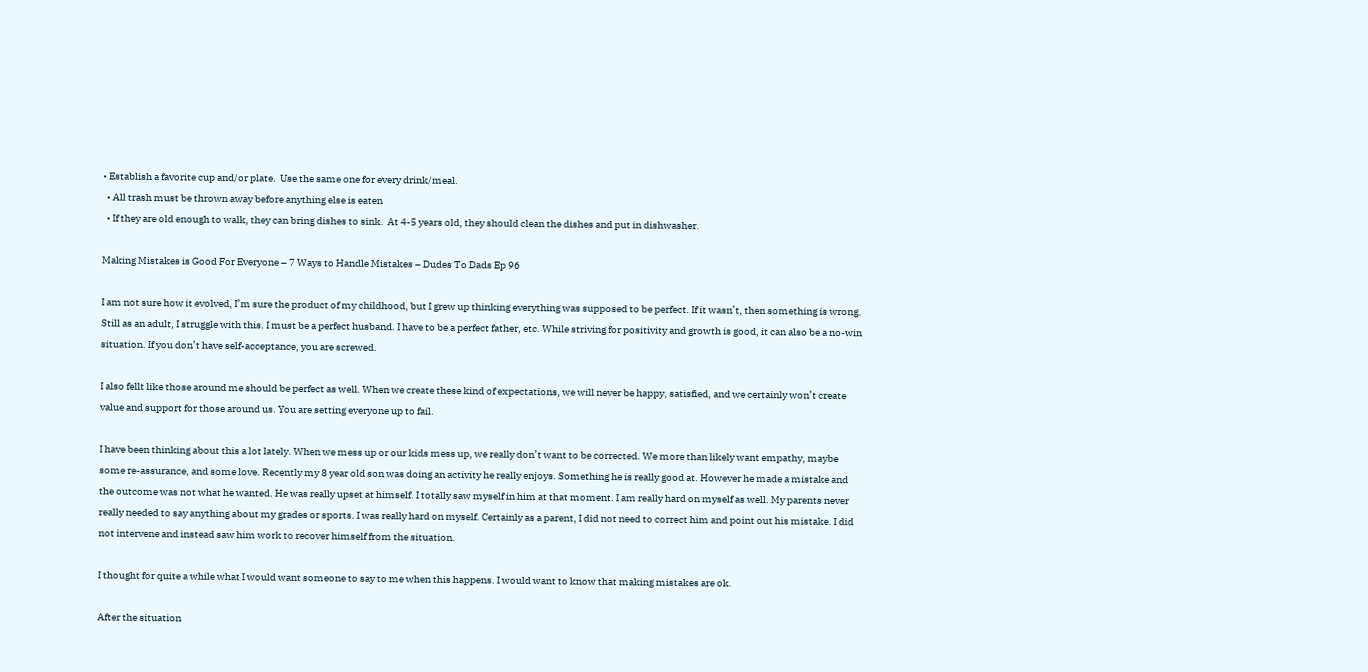• Establish a favorite cup and/or plate.  Use the same one for every drink/meal.
  • All trash must be thrown away before anything else is eaten
  • If they are old enough to walk, they can bring dishes to sink.  At 4-5 years old, they should clean the dishes and put in dishwasher.

Making Mistakes is Good For Everyone – 7 Ways to Handle Mistakes – Dudes To Dads Ep 96

I am not sure how it evolved, I’m sure the product of my childhood, but I grew up thinking everything was supposed to be perfect. If it wasn’t, then something is wrong. Still as an adult, I struggle with this. I must be a perfect husband. I have to be a perfect father, etc. While striving for positivity and growth is good, it can also be a no-win situation. If you don’t have self-acceptance, you are screwed.

I also fellt like those around me should be perfect as well. When we create these kind of expectations, we will never be happy, satisfied, and we certainly won’t create value and support for those around us. You are setting everyone up to fail.

I have been thinking about this a lot lately. When we mess up or our kids mess up, we really don’t want to be corrected. We more than likely want empathy, maybe some re-assurance, and some love. Recently my 8 year old son was doing an activity he really enjoys. Something he is really good at. However he made a mistake and the outcome was not what he wanted. He was really upset at himself. I totally saw myself in him at that moment. I am really hard on myself as well. My parents never really needed to say anything about my grades or sports. I was really hard on myself. Certainly as a parent, I did not need to correct him and point out his mistake. I did not intervene and instead saw him work to recover himself from the situation.

I thought for quite a while what I would want someone to say to me when this happens. I would want to know that making mistakes are ok.

After the situation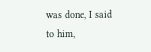was done, I said to him,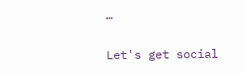…

Let's get social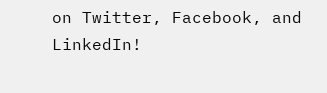on Twitter, Facebook, and LinkedIn!